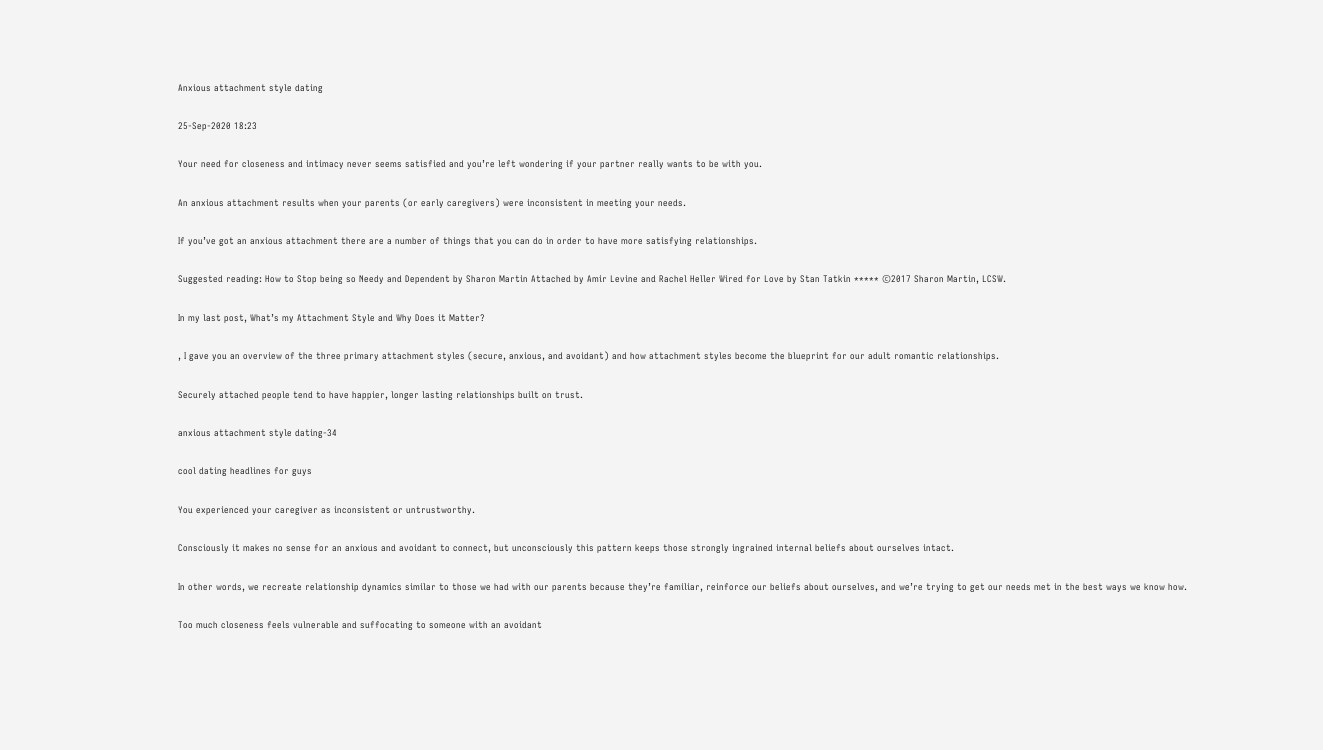Anxious attachment style dating

25-Sep-2020 18:23

Your need for closeness and intimacy never seems satisfied and you’re left wondering if your partner really wants to be with you.

An anxious attachment results when your parents (or early caregivers) were inconsistent in meeting your needs.

If you’ve got an anxious attachment there are a number of things that you can do in order to have more satisfying relationships.

Suggested reading: How to Stop being so Needy and Dependent by Sharon Martin Attached by Amir Levine and Rachel Heller Wired for Love by Stan Tatkin ***** ©2017 Sharon Martin, LCSW.

In my last post, What’s my Attachment Style and Why Does it Matter?

, I gave you an overview of the three primary attachment styles (secure, anxious, and avoidant) and how attachment styles become the blueprint for our adult romantic relationships.

Securely attached people tend to have happier, longer lasting relationships built on trust.

anxious attachment style dating-34

cool dating headlines for guys

You experienced your caregiver as inconsistent or untrustworthy.

Consciously it makes no sense for an anxious and avoidant to connect, but unconsciously this pattern keeps those strongly ingrained internal beliefs about ourselves intact.

In other words, we recreate relationship dynamics similar to those we had with our parents because they’re familiar, reinforce our beliefs about ourselves, and we’re trying to get our needs met in the best ways we know how.

Too much closeness feels vulnerable and suffocating to someone with an avoidant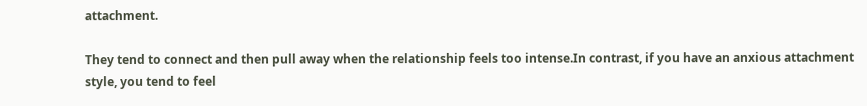attachment.

They tend to connect and then pull away when the relationship feels too intense.In contrast, if you have an anxious attachment style, you tend to feel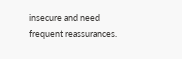insecure and need frequent reassurances.